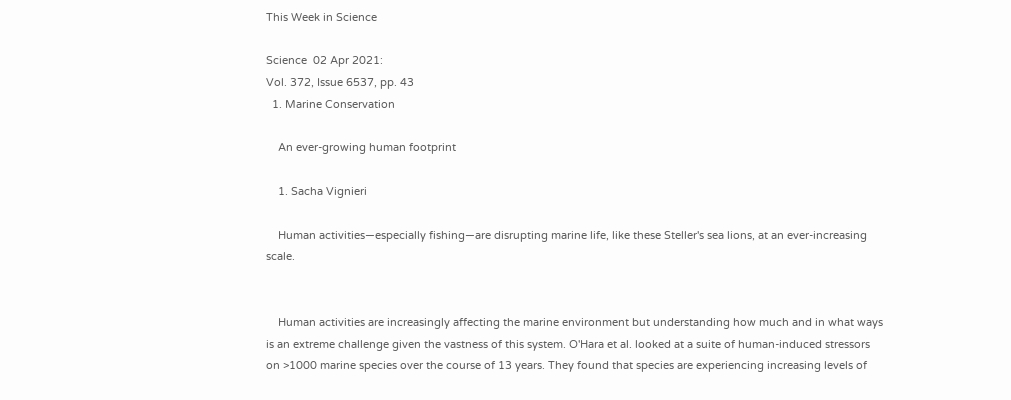This Week in Science

Science  02 Apr 2021:
Vol. 372, Issue 6537, pp. 43
  1. Marine Conservation

    An ever-growing human footprint

    1. Sacha Vignieri

    Human activities—especially fishing—are disrupting marine life, like these Steller's sea lions, at an ever-increasing scale.


    Human activities are increasingly affecting the marine environment but understanding how much and in what ways is an extreme challenge given the vastness of this system. O'Hara et al. looked at a suite of human-induced stressors on >1000 marine species over the course of 13 years. They found that species are experiencing increasing levels of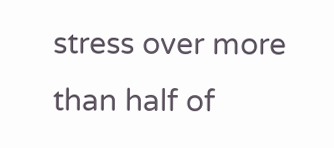stress over more than half of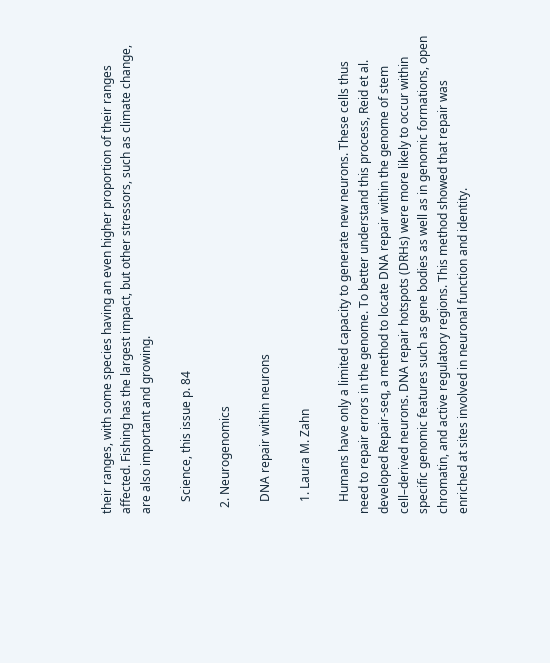their ranges, with some species having an even higher proportion of their ranges affected. Fishing has the largest impact, but other stressors, such as climate change, are also important and growing.

    Science, this issue p. 84

  2. Neurogenomics

    DNA repair within neurons

    1. Laura M. Zahn

    Humans have only a limited capacity to generate new neurons. These cells thus need to repair errors in the genome. To better understand this process, Reid et al. developed Repair-seq, a method to locate DNA repair within the genome of stem cell–derived neurons. DNA repair hotspots (DRHs) were more likely to occur within specific genomic features such as gene bodies as well as in genomic formations, open chromatin, and active regulatory regions. This method showed that repair was enriched at sites involved in neuronal function and identity.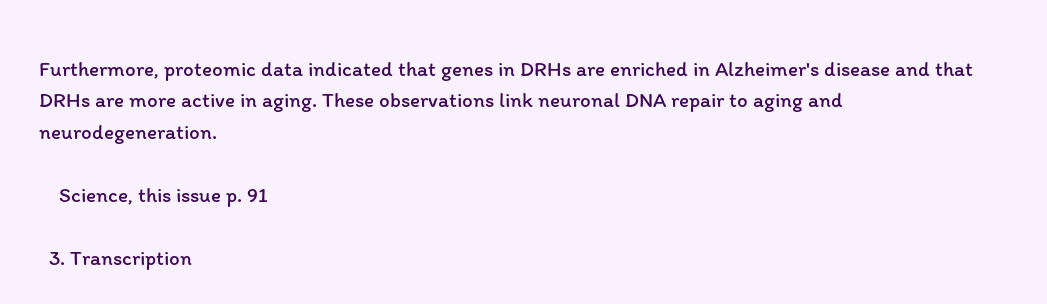Furthermore, proteomic data indicated that genes in DRHs are enriched in Alzheimer's disease and that DRHs are more active in aging. These observations link neuronal DNA repair to aging and neurodegeneration.

    Science, this issue p. 91

  3. Transcription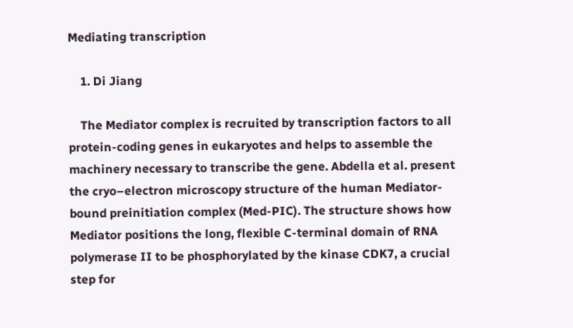Mediating transcription

    1. Di Jiang

    The Mediator complex is recruited by transcription factors to all protein-coding genes in eukaryotes and helps to assemble the machinery necessary to transcribe the gene. Abdella et al. present the cryo–electron microscopy structure of the human Mediator-bound preinitiation complex (Med-PIC). The structure shows how Mediator positions the long, flexible C-terminal domain of RNA polymerase II to be phosphorylated by the kinase CDK7, a crucial step for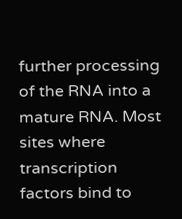further processing of the RNA into a mature RNA. Most sites where transcription factors bind to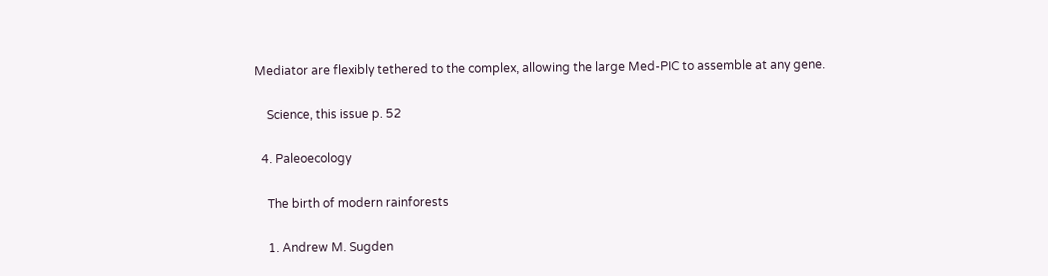Mediator are flexibly tethered to the complex, allowing the large Med-PIC to assemble at any gene.

    Science, this issue p. 52

  4. Paleoecology

    The birth of modern rainforests

    1. Andrew M. Sugden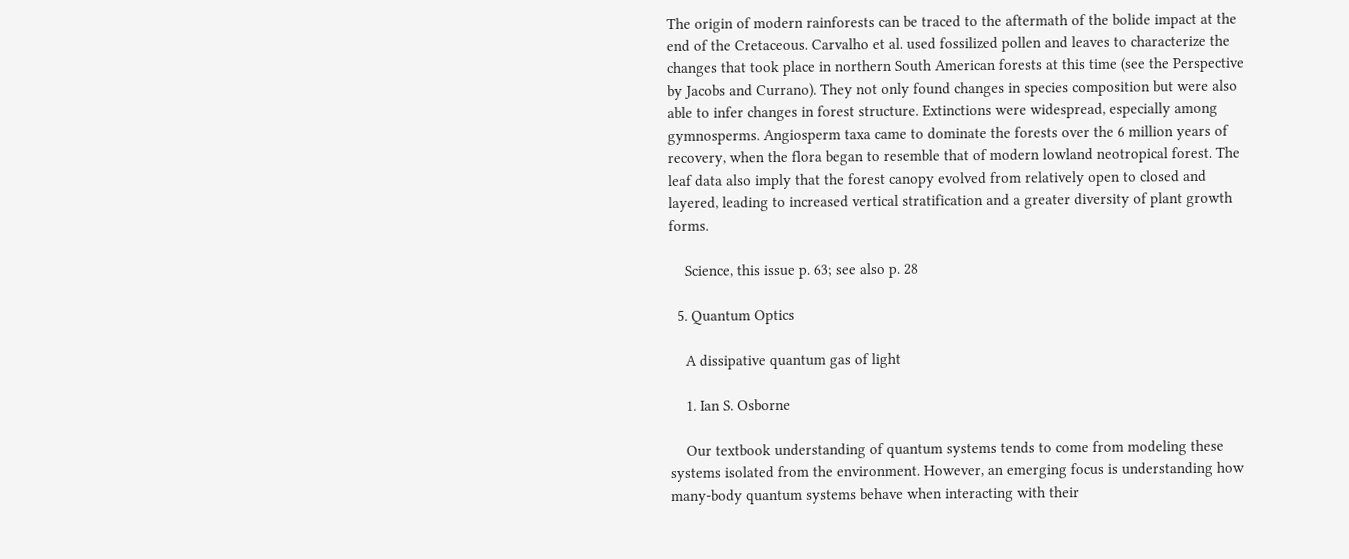The origin of modern rainforests can be traced to the aftermath of the bolide impact at the end of the Cretaceous. Carvalho et al. used fossilized pollen and leaves to characterize the changes that took place in northern South American forests at this time (see the Perspective by Jacobs and Currano). They not only found changes in species composition but were also able to infer changes in forest structure. Extinctions were widespread, especially among gymnosperms. Angiosperm taxa came to dominate the forests over the 6 million years of recovery, when the flora began to resemble that of modern lowland neotropical forest. The leaf data also imply that the forest canopy evolved from relatively open to closed and layered, leading to increased vertical stratification and a greater diversity of plant growth forms.

    Science, this issue p. 63; see also p. 28

  5. Quantum Optics

    A dissipative quantum gas of light

    1. Ian S. Osborne

    Our textbook understanding of quantum systems tends to come from modeling these systems isolated from the environment. However, an emerging focus is understanding how many-body quantum systems behave when interacting with their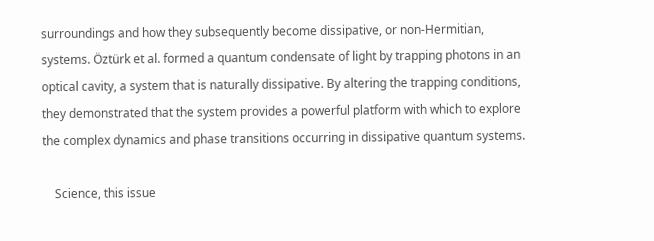surroundings and how they subsequently become dissipative, or non-Hermitian, systems. Öztürk et al. formed a quantum condensate of light by trapping photons in an optical cavity, a system that is naturally dissipative. By altering the trapping conditions, they demonstrated that the system provides a powerful platform with which to explore the complex dynamics and phase transitions occurring in dissipative quantum systems.

    Science, this issue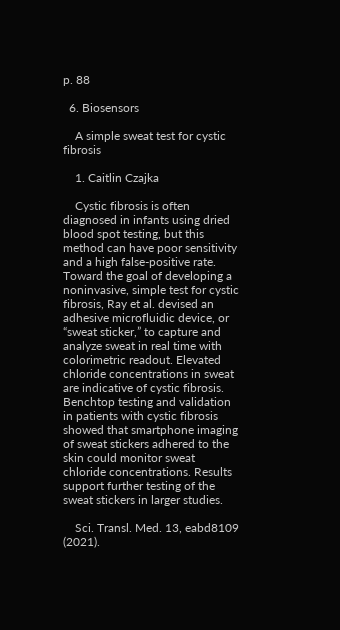p. 88

  6. Biosensors

    A simple sweat test for cystic fibrosis

    1. Caitlin Czajka

    Cystic fibrosis is often diagnosed in infants using dried blood spot testing, but this method can have poor sensitivity and a high false-positive rate. Toward the goal of developing a noninvasive, simple test for cystic fibrosis, Ray et al. devised an adhesive microfluidic device, or “sweat sticker,” to capture and analyze sweat in real time with colorimetric readout. Elevated chloride concentrations in sweat are indicative of cystic fibrosis. Benchtop testing and validation in patients with cystic fibrosis showed that smartphone imaging of sweat stickers adhered to the skin could monitor sweat chloride concentrations. Results support further testing of the sweat stickers in larger studies.

    Sci. Transl. Med. 13, eabd8109 (2021).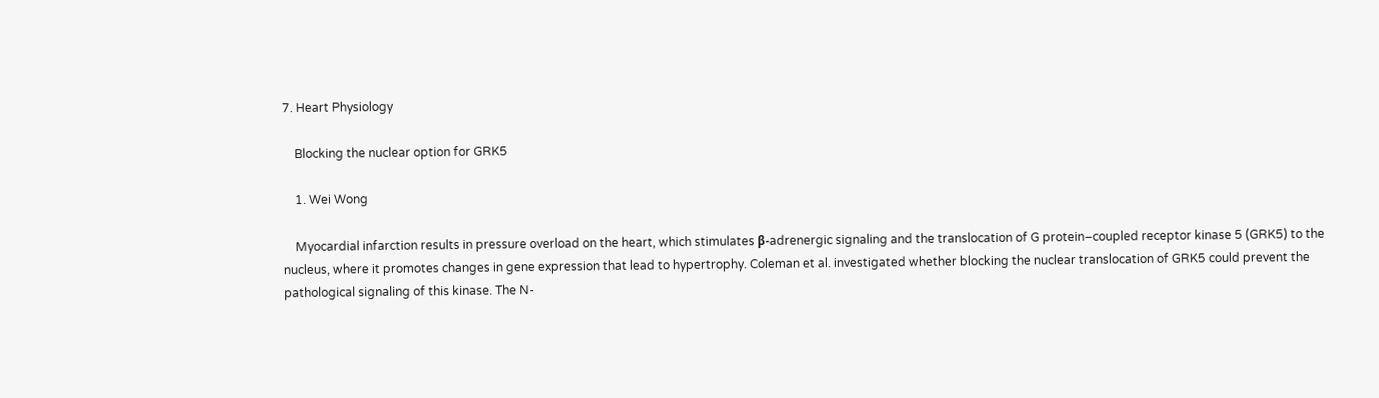7. Heart Physiology

    Blocking the nuclear option for GRK5

    1. Wei Wong

    Myocardial infarction results in pressure overload on the heart, which stimulates β-adrenergic signaling and the translocation of G protein–coupled receptor kinase 5 (GRK5) to the nucleus, where it promotes changes in gene expression that lead to hypertrophy. Coleman et al. investigated whether blocking the nuclear translocation of GRK5 could prevent the pathological signaling of this kinase. The N-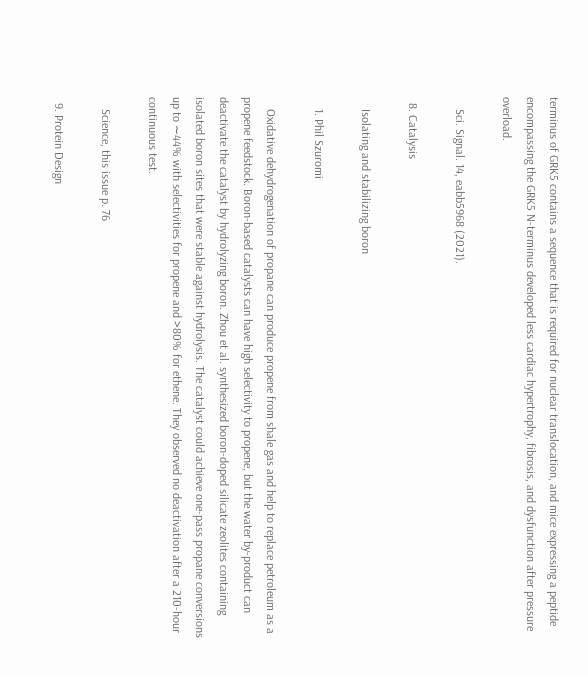terminus of GRK5 contains a sequence that is required for nuclear translocation, and mice expressing a peptide encompassing the GRK5 N-terminus developed less cardiac hypertrophy, fibrosis, and dysfunction after pressure overload.

    Sci. Signal. 14, eabb5968 (2021).

  8. Catalysis

    Isolating and stabilizing boron

    1. Phil Szuromi

    Oxidative dehydrogenation of propane can produce propene from shale gas and help to replace petroleum as a propene feedstock. Boron-based catalysts can have high selectivity to propene, but the water by-product can deactivate the catalyst by hydrolyzing boron. Zhou et al. synthesized boron-doped silicate zeolites containing isolated boron sites that were stable against hydrolysis. The catalyst could achieve one-pass propane conversions up to ∼44% with selectivities for propene and >80% for ethene. They observed no deactivation after a 210-hour continuous test.

    Science, this issue p. 76

  9. Protein Design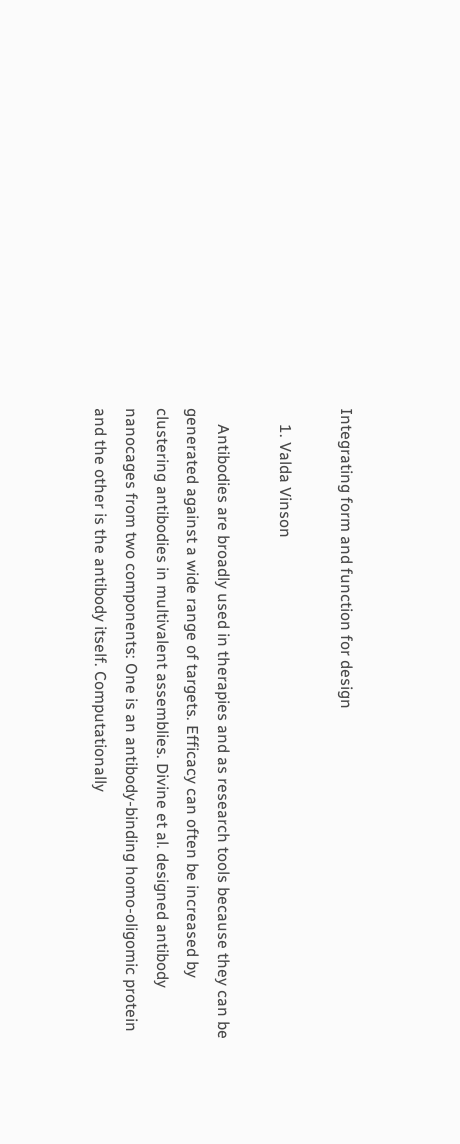Integrating form and function for design

    1. Valda Vinson

    Antibodies are broadly used in therapies and as research tools because they can be generated against a wide range of targets. Efficacy can often be increased by clustering antibodies in multivalent assemblies. Divine et al. designed antibody nanocages from two components: One is an antibody-binding homo-oligomic protein and the other is the antibody itself. Computationally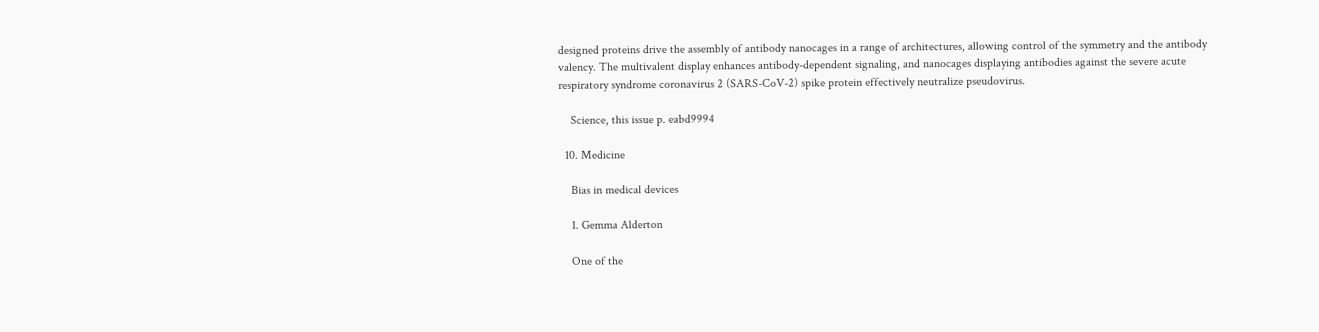designed proteins drive the assembly of antibody nanocages in a range of architectures, allowing control of the symmetry and the antibody valency. The multivalent display enhances antibody-dependent signaling, and nanocages displaying antibodies against the severe acute respiratory syndrome coronavirus 2 (SARS-CoV-2) spike protein effectively neutralize pseudovirus.

    Science, this issue p. eabd9994

  10. Medicine

    Bias in medical devices

    1. Gemma Alderton

    One of the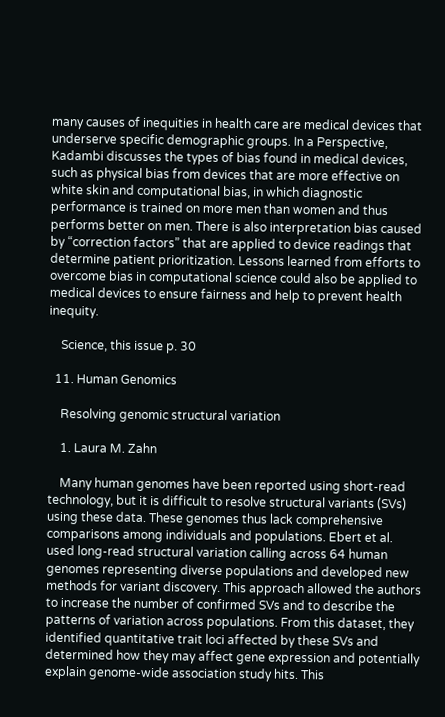many causes of inequities in health care are medical devices that underserve specific demographic groups. In a Perspective, Kadambi discusses the types of bias found in medical devices, such as physical bias from devices that are more effective on white skin and computational bias, in which diagnostic performance is trained on more men than women and thus performs better on men. There is also interpretation bias caused by “correction factors” that are applied to device readings that determine patient prioritization. Lessons learned from efforts to overcome bias in computational science could also be applied to medical devices to ensure fairness and help to prevent health inequity.

    Science, this issue p. 30

  11. Human Genomics

    Resolving genomic structural variation

    1. Laura M. Zahn

    Many human genomes have been reported using short-read technology, but it is difficult to resolve structural variants (SVs) using these data. These genomes thus lack comprehensive comparisons among individuals and populations. Ebert et al. used long-read structural variation calling across 64 human genomes representing diverse populations and developed new methods for variant discovery. This approach allowed the authors to increase the number of confirmed SVs and to describe the patterns of variation across populations. From this dataset, they identified quantitative trait loci affected by these SVs and determined how they may affect gene expression and potentially explain genome-wide association study hits. This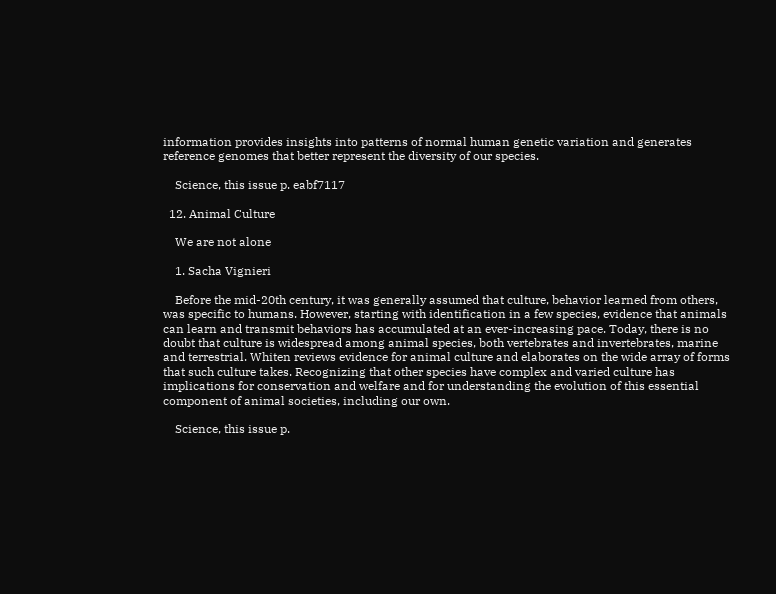information provides insights into patterns of normal human genetic variation and generates reference genomes that better represent the diversity of our species.

    Science, this issue p. eabf7117

  12. Animal Culture

    We are not alone

    1. Sacha Vignieri

    Before the mid-20th century, it was generally assumed that culture, behavior learned from others, was specific to humans. However, starting with identification in a few species, evidence that animals can learn and transmit behaviors has accumulated at an ever-increasing pace. Today, there is no doubt that culture is widespread among animal species, both vertebrates and invertebrates, marine and terrestrial. Whiten reviews evidence for animal culture and elaborates on the wide array of forms that such culture takes. Recognizing that other species have complex and varied culture has implications for conservation and welfare and for understanding the evolution of this essential component of animal societies, including our own.

    Science, this issue p.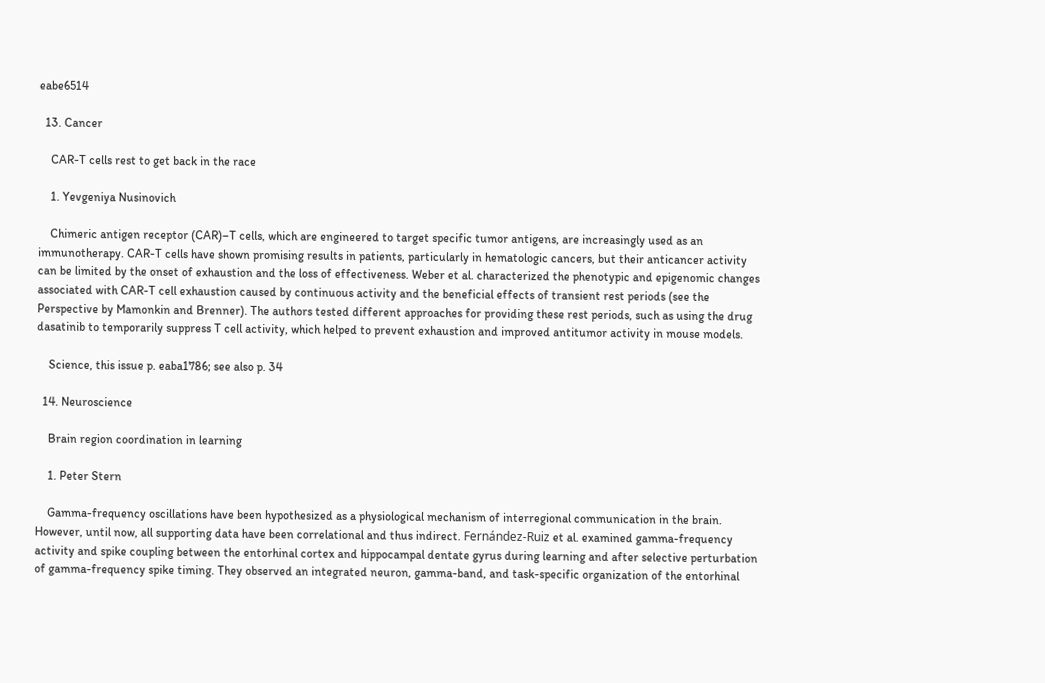eabe6514

  13. Cancer

    CAR-T cells rest to get back in the race

    1. Yevgeniya Nusinovich

    Chimeric antigen receptor (CAR)–T cells, which are engineered to target specific tumor antigens, are increasingly used as an immunotherapy. CAR-T cells have shown promising results in patients, particularly in hematologic cancers, but their anticancer activity can be limited by the onset of exhaustion and the loss of effectiveness. Weber et al. characterized the phenotypic and epigenomic changes associated with CAR-T cell exhaustion caused by continuous activity and the beneficial effects of transient rest periods (see the Perspective by Mamonkin and Brenner). The authors tested different approaches for providing these rest periods, such as using the drug dasatinib to temporarily suppress T cell activity, which helped to prevent exhaustion and improved antitumor activity in mouse models.

    Science, this issue p. eaba1786; see also p. 34

  14. Neuroscience

    Brain region coordination in learning

    1. Peter Stern

    Gamma-frequency oscillations have been hypothesized as a physiological mechanism of interregional communication in the brain. However, until now, all supporting data have been correlational and thus indirect. Fernández-Ruiz et al. examined gamma-frequency activity and spike coupling between the entorhinal cortex and hippocampal dentate gyrus during learning and after selective perturbation of gamma-frequency spike timing. They observed an integrated neuron, gamma-band, and task-specific organization of the entorhinal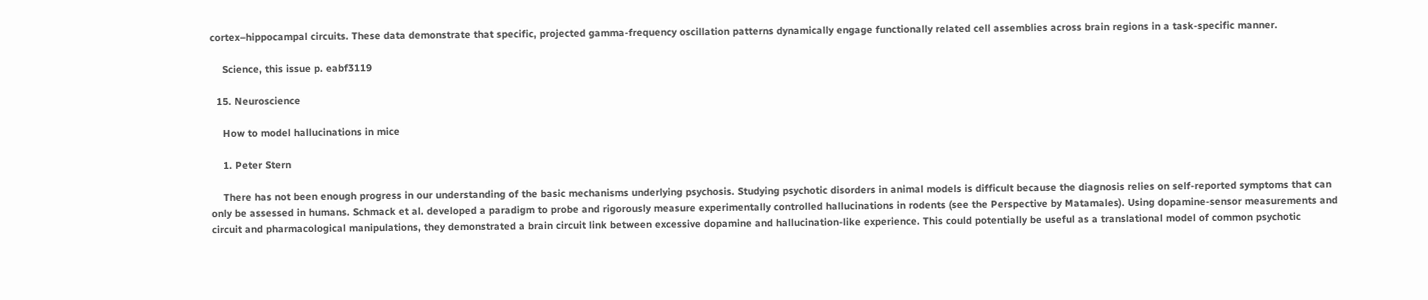cortex–hippocampal circuits. These data demonstrate that specific, projected gamma-frequency oscillation patterns dynamically engage functionally related cell assemblies across brain regions in a task-specific manner.

    Science, this issue p. eabf3119

  15. Neuroscience

    How to model hallucinations in mice

    1. Peter Stern

    There has not been enough progress in our understanding of the basic mechanisms underlying psychosis. Studying psychotic disorders in animal models is difficult because the diagnosis relies on self-reported symptoms that can only be assessed in humans. Schmack et al. developed a paradigm to probe and rigorously measure experimentally controlled hallucinations in rodents (see the Perspective by Matamales). Using dopamine-sensor measurements and circuit and pharmacological manipulations, they demonstrated a brain circuit link between excessive dopamine and hallucination-like experience. This could potentially be useful as a translational model of common psychotic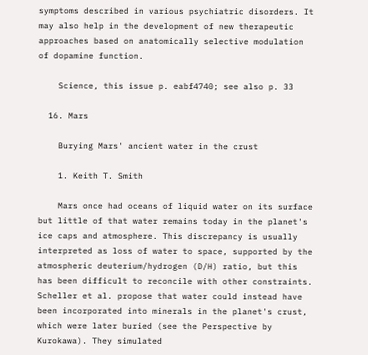symptoms described in various psychiatric disorders. It may also help in the development of new therapeutic approaches based on anatomically selective modulation of dopamine function.

    Science, this issue p. eabf4740; see also p. 33

  16. Mars

    Burying Mars' ancient water in the crust

    1. Keith T. Smith

    Mars once had oceans of liquid water on its surface but little of that water remains today in the planet's ice caps and atmosphere. This discrepancy is usually interpreted as loss of water to space, supported by the atmospheric deuterium/hydrogen (D/H) ratio, but this has been difficult to reconcile with other constraints. Scheller et al. propose that water could instead have been incorporated into minerals in the planet's crust, which were later buried (see the Perspective by Kurokawa). They simulated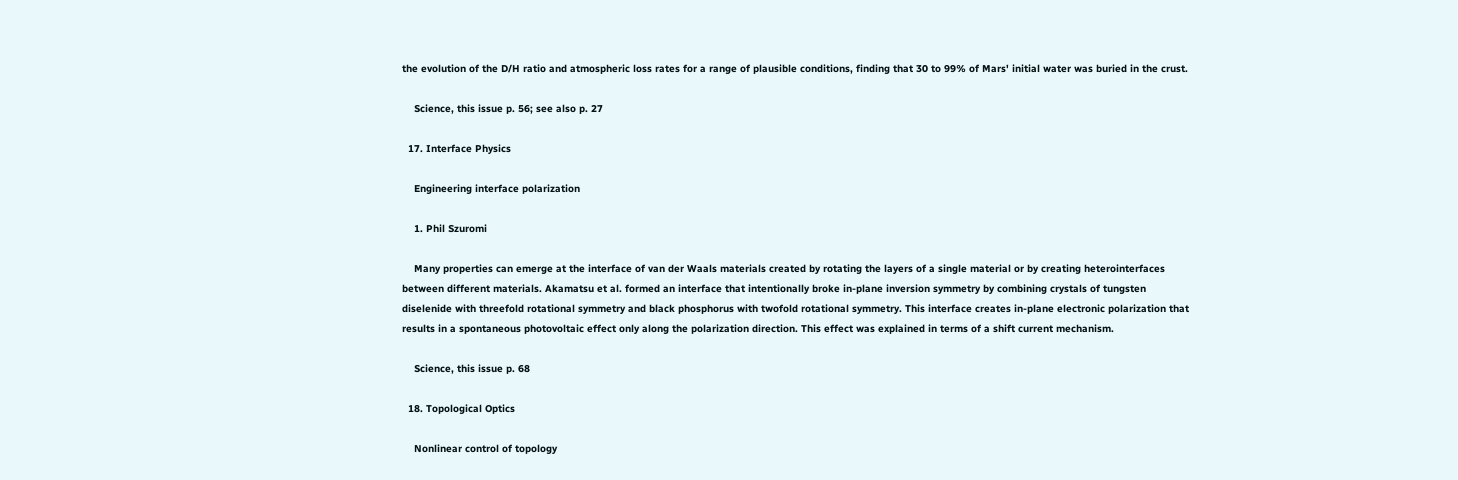the evolution of the D/H ratio and atmospheric loss rates for a range of plausible conditions, finding that 30 to 99% of Mars' initial water was buried in the crust.

    Science, this issue p. 56; see also p. 27

  17. Interface Physics

    Engineering interface polarization

    1. Phil Szuromi

    Many properties can emerge at the interface of van der Waals materials created by rotating the layers of a single material or by creating heterointerfaces between different materials. Akamatsu et al. formed an interface that intentionally broke in-plane inversion symmetry by combining crystals of tungsten diselenide with threefold rotational symmetry and black phosphorus with twofold rotational symmetry. This interface creates in-plane electronic polarization that results in a spontaneous photovoltaic effect only along the polarization direction. This effect was explained in terms of a shift current mechanism.

    Science, this issue p. 68

  18. Topological Optics

    Nonlinear control of topology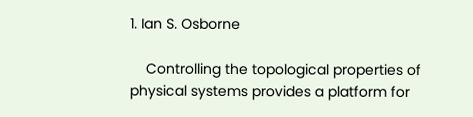1. Ian S. Osborne

    Controlling the topological properties of physical systems provides a platform for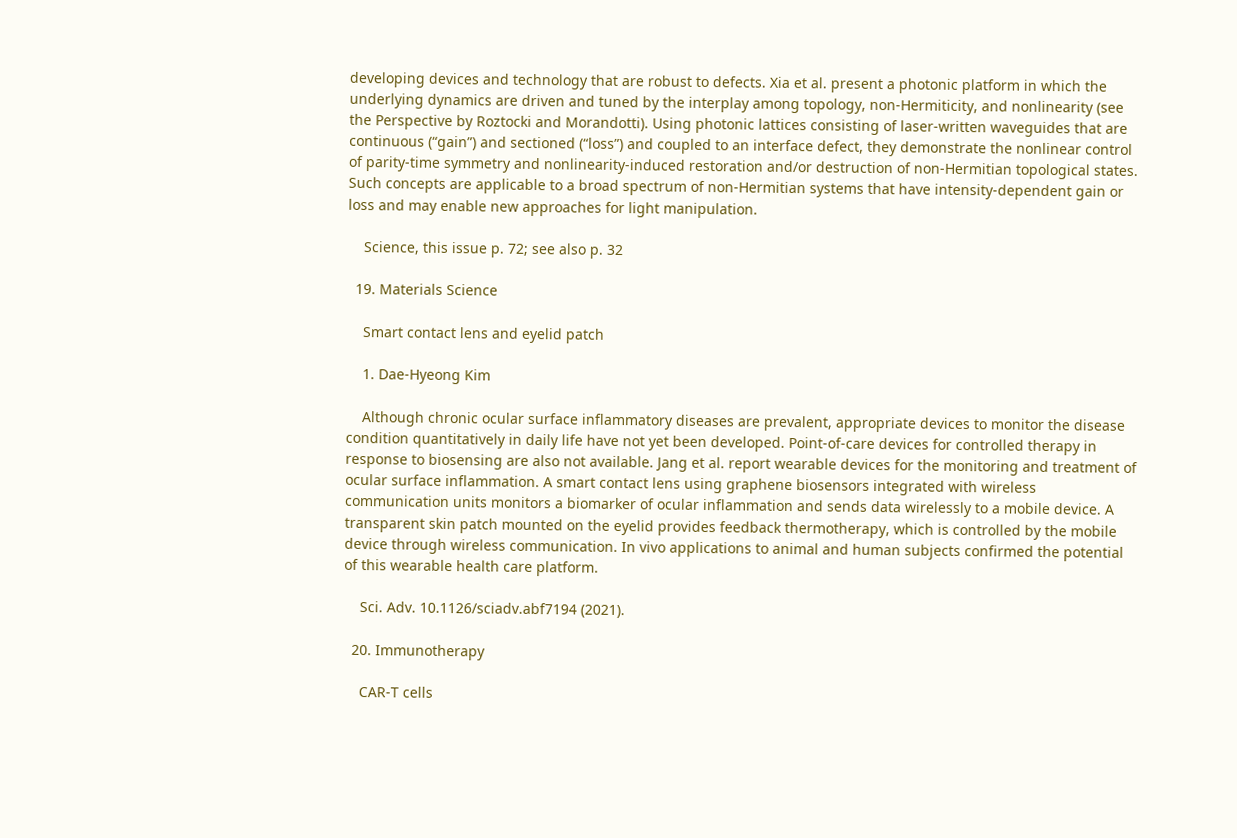developing devices and technology that are robust to defects. Xia et al. present a photonic platform in which the underlying dynamics are driven and tuned by the interplay among topology, non-Hermiticity, and nonlinearity (see the Perspective by Roztocki and Morandotti). Using photonic lattices consisting of laser-written waveguides that are continuous (“gain”) and sectioned (“loss”) and coupled to an interface defect, they demonstrate the nonlinear control of parity-time symmetry and nonlinearity-induced restoration and/or destruction of non-Hermitian topological states. Such concepts are applicable to a broad spectrum of non-Hermitian systems that have intensity-dependent gain or loss and may enable new approaches for light manipulation.

    Science, this issue p. 72; see also p. 32

  19. Materials Science

    Smart contact lens and eyelid patch

    1. Dae-Hyeong Kim

    Although chronic ocular surface inflammatory diseases are prevalent, appropriate devices to monitor the disease condition quantitatively in daily life have not yet been developed. Point-of-care devices for controlled therapy in response to biosensing are also not available. Jang et al. report wearable devices for the monitoring and treatment of ocular surface inflammation. A smart contact lens using graphene biosensors integrated with wireless communication units monitors a biomarker of ocular inflammation and sends data wirelessly to a mobile device. A transparent skin patch mounted on the eyelid provides feedback thermotherapy, which is controlled by the mobile device through wireless communication. In vivo applications to animal and human subjects confirmed the potential of this wearable health care platform.

    Sci. Adv. 10.1126/sciadv.abf7194 (2021).

  20. Immunotherapy

    CAR-T cells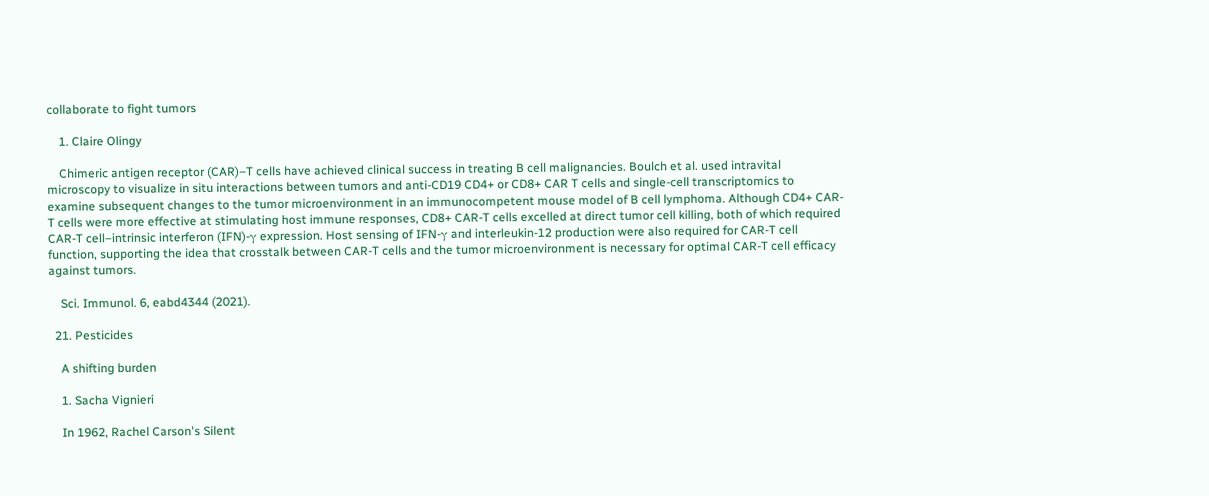collaborate to fight tumors

    1. Claire Olingy

    Chimeric antigen receptor (CAR)–T cells have achieved clinical success in treating B cell malignancies. Boulch et al. used intravital microscopy to visualize in situ interactions between tumors and anti-CD19 CD4+ or CD8+ CAR T cells and single-cell transcriptomics to examine subsequent changes to the tumor microenvironment in an immunocompetent mouse model of B cell lymphoma. Although CD4+ CAR-T cells were more effective at stimulating host immune responses, CD8+ CAR-T cells excelled at direct tumor cell killing, both of which required CAR-T cell–intrinsic interferon (IFN)-γ expression. Host sensing of IFN-γ and interleukin-12 production were also required for CAR-T cell function, supporting the idea that crosstalk between CAR-T cells and the tumor microenvironment is necessary for optimal CAR-T cell efficacy against tumors.

    Sci. Immunol. 6, eabd4344 (2021).

  21. Pesticides

    A shifting burden

    1. Sacha Vignieri

    In 1962, Rachel Carson's Silent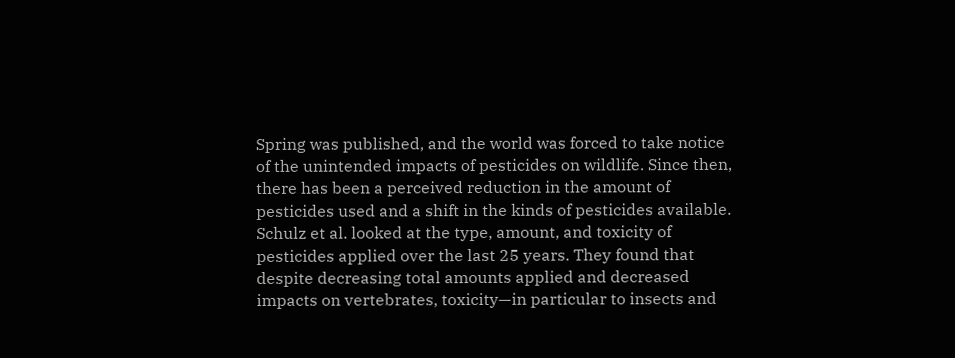Spring was published, and the world was forced to take notice of the unintended impacts of pesticides on wildlife. Since then, there has been a perceived reduction in the amount of pesticides used and a shift in the kinds of pesticides available. Schulz et al. looked at the type, amount, and toxicity of pesticides applied over the last 25 years. They found that despite decreasing total amounts applied and decreased impacts on vertebrates, toxicity—in particular to insects and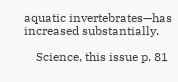aquatic invertebrates—has increased substantially.

    Science, this issue p. 81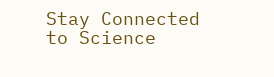Stay Connected to Science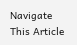Navigate This Article